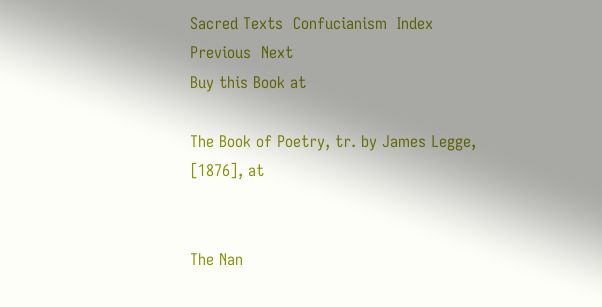Sacred Texts  Confucianism  Index  Previous  Next
Buy this Book at

The Book of Poetry, tr. by James Legge, [1876], at


The Nan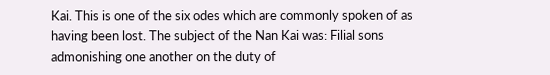Kai. This is one of the six odes which are commonly spoken of as having been lost. The subject of the Nan Kai was: Filial sons admonishing one another on the duty of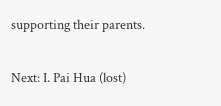supporting their parents.

Next: I. Pai Hua (lost)